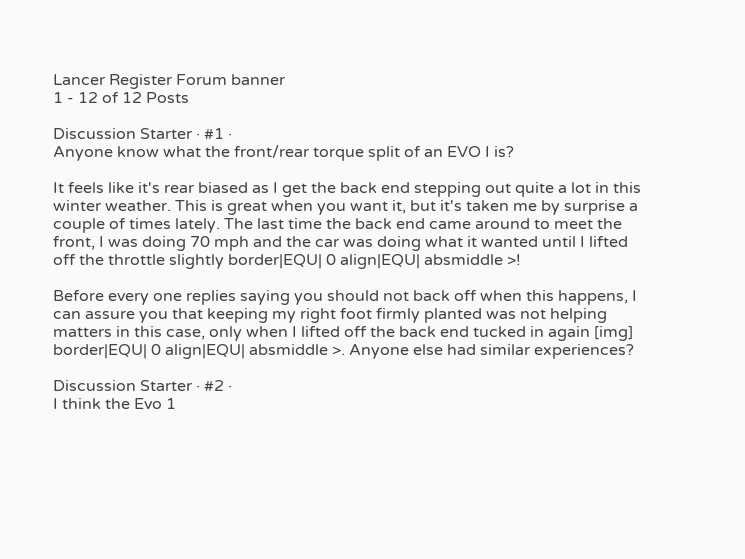Lancer Register Forum banner
1 - 12 of 12 Posts

Discussion Starter · #1 ·
Anyone know what the front/rear torque split of an EVO I is?

It feels like it's rear biased as I get the back end stepping out quite a lot in this winter weather. This is great when you want it, but it's taken me by surprise a couple of times lately. The last time the back end came around to meet the front, I was doing 70 mph and the car was doing what it wanted until I lifted off the throttle slightly border|EQU| 0 align|EQU| absmiddle >!

Before every one replies saying you should not back off when this happens, I can assure you that keeping my right foot firmly planted was not helping matters in this case, only when I lifted off the back end tucked in again [img] border|EQU| 0 align|EQU| absmiddle >. Anyone else had similar experiences?

Discussion Starter · #2 ·
I think the Evo 1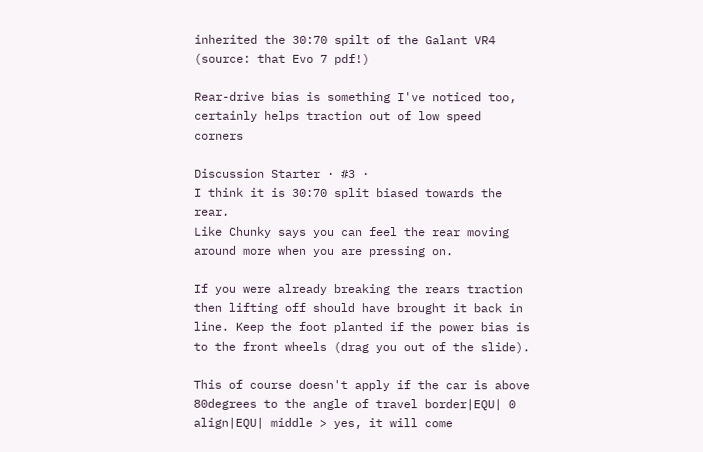inherited the 30:70 spilt of the Galant VR4 (source: that Evo 7 pdf!)

Rear-drive bias is something I've noticed too, certainly helps traction out of low speed corners

Discussion Starter · #3 ·
I think it is 30:70 split biased towards the rear.
Like Chunky says you can feel the rear moving around more when you are pressing on.

If you were already breaking the rears traction then lifting off should have brought it back in line. Keep the foot planted if the power bias is to the front wheels (drag you out of the slide).

This of course doesn't apply if the car is above 80degrees to the angle of travel border|EQU| 0 align|EQU| middle > yes, it will come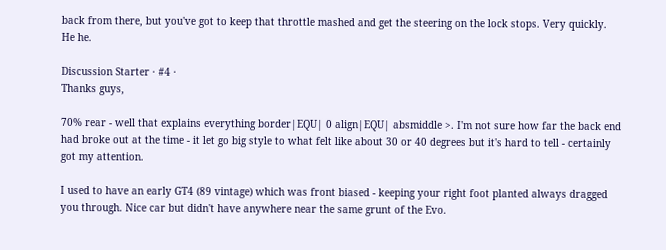back from there, but you've got to keep that throttle mashed and get the steering on the lock stops. Very quickly.
He he.

Discussion Starter · #4 ·
Thanks guys,

70% rear - well that explains everything border|EQU| 0 align|EQU| absmiddle >. I'm not sure how far the back end had broke out at the time - it let go big style to what felt like about 30 or 40 degrees but it's hard to tell - certainly got my attention.

I used to have an early GT4 (89 vintage) which was front biased - keeping your right foot planted always dragged you through. Nice car but didn't have anywhere near the same grunt of the Evo.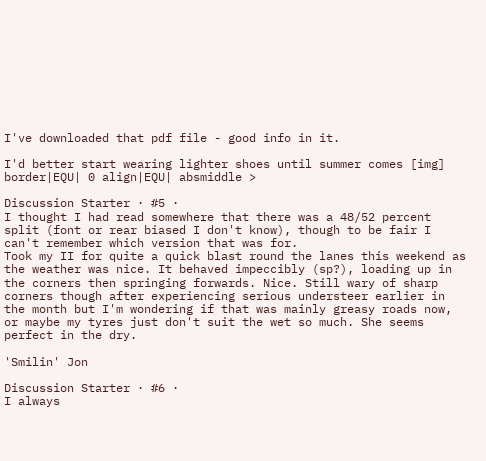I've downloaded that pdf file - good info in it.

I'd better start wearing lighter shoes until summer comes [img] border|EQU| 0 align|EQU| absmiddle >

Discussion Starter · #5 ·
I thought I had read somewhere that there was a 48/52 percent split (font or rear biased I don't know), though to be fair I can't remember which version that was for.
Took my II for quite a quick blast round the lanes this weekend as the weather was nice. It behaved impeccibly (sp?), loading up in the corners then springing forwards. Nice. Still wary of sharp corners though after experiencing serious understeer earlier in the month but I'm wondering if that was mainly greasy roads now, or maybe my tyres just don't suit the wet so much. She seems perfect in the dry.

'Smilin' Jon

Discussion Starter · #6 ·
I always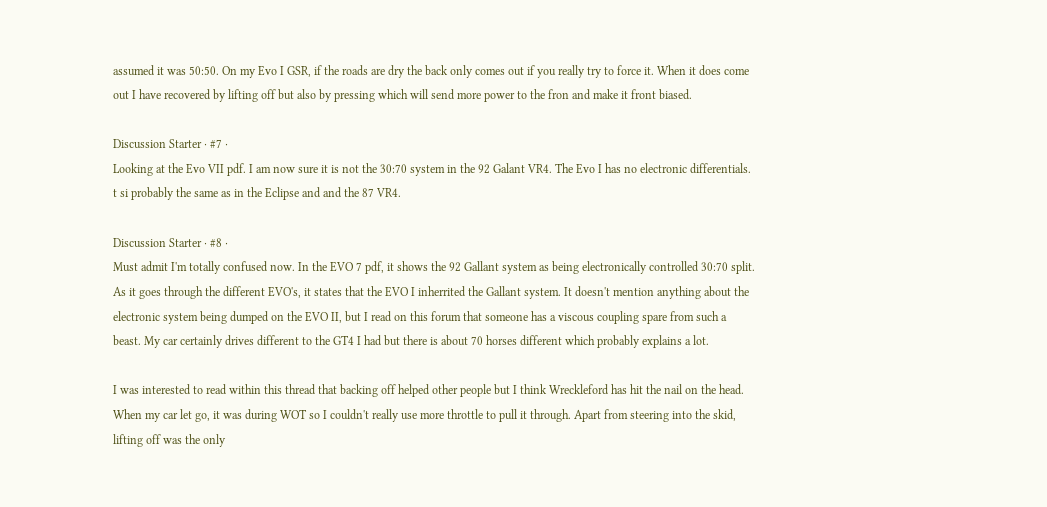assumed it was 50:50. On my Evo I GSR, if the roads are dry the back only comes out if you really try to force it. When it does come out I have recovered by lifting off but also by pressing which will send more power to the fron and make it front biased.

Discussion Starter · #7 ·
Looking at the Evo VII pdf. I am now sure it is not the 30:70 system in the 92 Galant VR4. The Evo I has no electronic differentials. t si probably the same as in the Eclipse and and the 87 VR4.

Discussion Starter · #8 ·
Must admit I'm totally confused now. In the EVO 7 pdf, it shows the 92 Gallant system as being electronically controlled 30:70 split. As it goes through the different EVO's, it states that the EVO I inherrited the Gallant system. It doesn't mention anything about the electronic system being dumped on the EVO II, but I read on this forum that someone has a viscous coupling spare from such a beast. My car certainly drives different to the GT4 I had but there is about 70 horses different which probably explains a lot.

I was interested to read within this thread that backing off helped other people but I think Wreckleford has hit the nail on the head. When my car let go, it was during WOT so I couldn't really use more throttle to pull it through. Apart from steering into the skid, lifting off was the only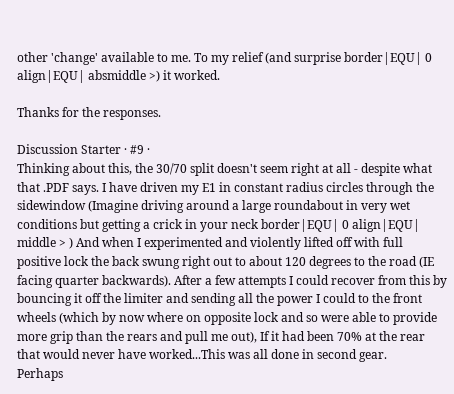other 'change' available to me. To my relief (and surprise border|EQU| 0 align|EQU| absmiddle >) it worked.

Thanks for the responses.

Discussion Starter · #9 ·
Thinking about this, the 30/70 split doesn't seem right at all - despite what that .PDF says. I have driven my E1 in constant radius circles through the sidewindow (Imagine driving around a large roundabout in very wet conditions but getting a crick in your neck border|EQU| 0 align|EQU| middle > ) And when I experimented and violently lifted off with full positive lock the back swung right out to about 120 degrees to the road (IE facing quarter backwards). After a few attempts I could recover from this by bouncing it off the limiter and sending all the power I could to the front wheels (which by now where on opposite lock and so were able to provide more grip than the rears and pull me out), If it had been 70% at the rear that would never have worked...This was all done in second gear.
Perhaps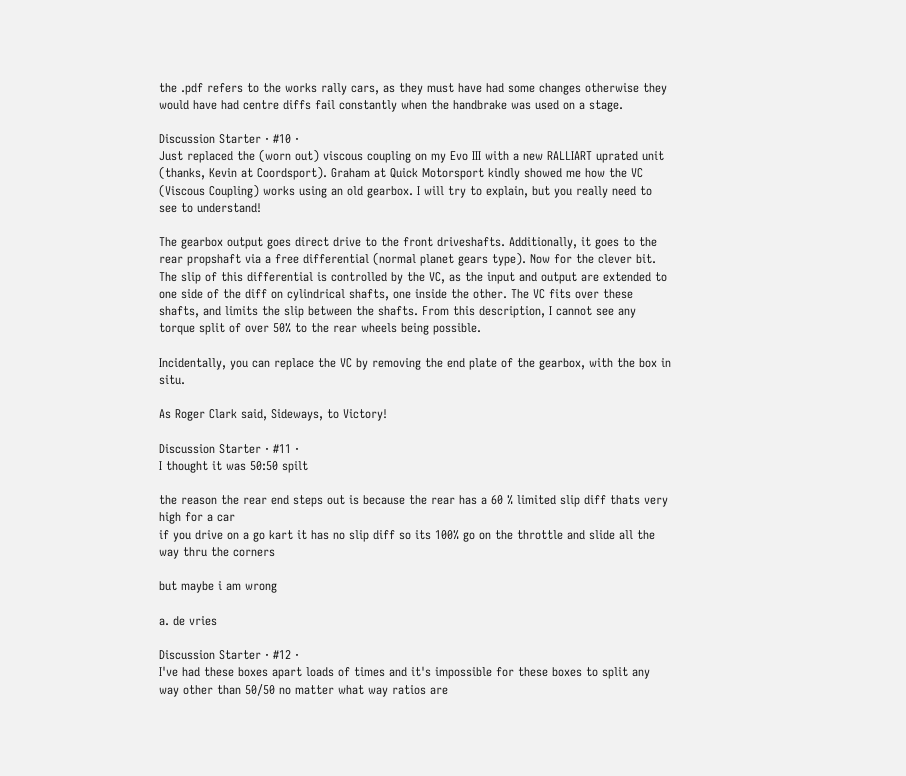the .pdf refers to the works rally cars, as they must have had some changes otherwise they would have had centre diffs fail constantly when the handbrake was used on a stage.

Discussion Starter · #10 ·
Just replaced the (worn out) viscous coupling on my Evo III with a new RALLIART uprated unit (thanks, Kevin at Coordsport). Graham at Quick Motorsport kindly showed me how the VC (Viscous Coupling) works using an old gearbox. I will try to explain, but you really need to see to understand!

The gearbox output goes direct drive to the front driveshafts. Additionally, it goes to the rear propshaft via a free differential (normal planet gears type). Now for the clever bit. The slip of this differential is controlled by the VC, as the input and output are extended to one side of the diff on cylindrical shafts, one inside the other. The VC fits over these shafts, and limits the slip between the shafts. From this description, I cannot see any torque split of over 50% to the rear wheels being possible.

Incidentally, you can replace the VC by removing the end plate of the gearbox, with the box in situ.

As Roger Clark said, Sideways, to Victory!

Discussion Starter · #11 ·
I thought it was 50:50 spilt

the reason the rear end steps out is because the rear has a 60 % limited slip diff thats very high for a car
if you drive on a go kart it has no slip diff so its 100% go on the throttle and slide all the way thru the corners

but maybe i am wrong

a. de vries

Discussion Starter · #12 ·
I've had these boxes apart loads of times and it's impossible for these boxes to split any way other than 50/50 no matter what way ratios are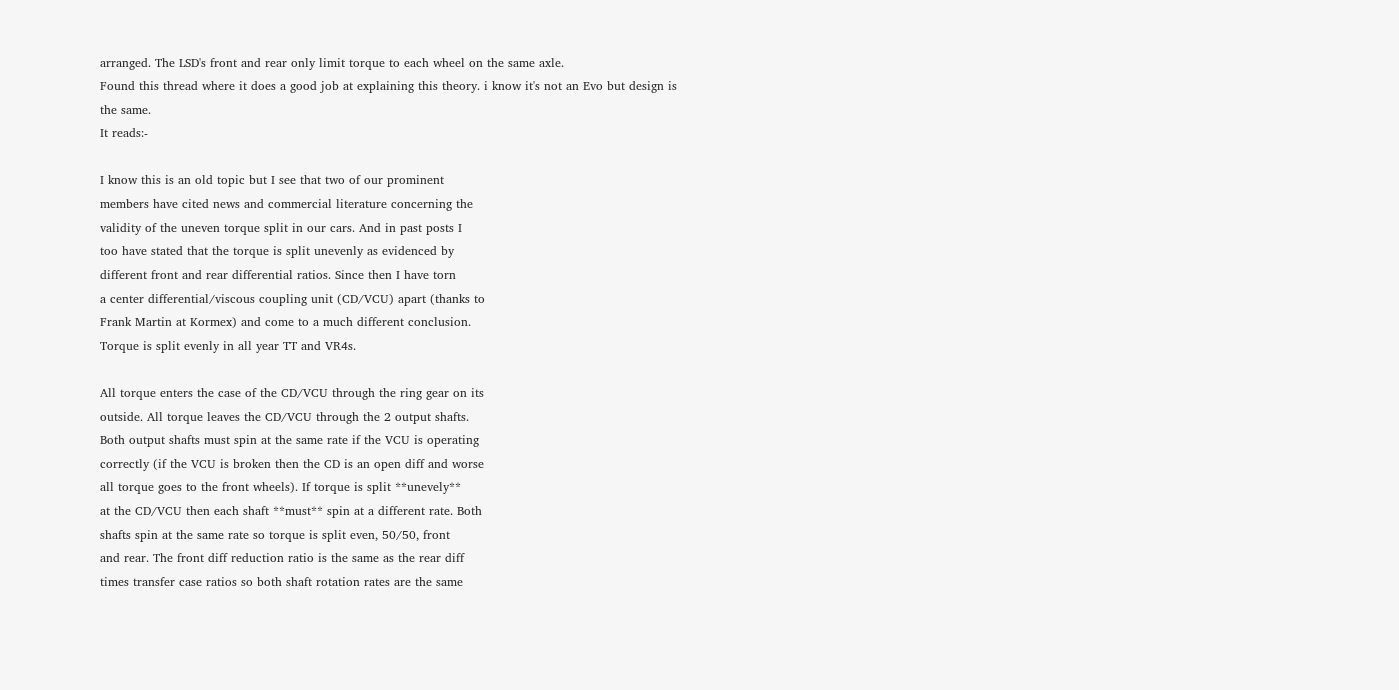arranged. The LSD's front and rear only limit torque to each wheel on the same axle.
Found this thread where it does a good job at explaining this theory. i know it's not an Evo but design is the same.
It reads:-

I know this is an old topic but I see that two of our prominent
members have cited news and commercial literature concerning the
validity of the uneven torque split in our cars. And in past posts I
too have stated that the torque is split unevenly as evidenced by
different front and rear differential ratios. Since then I have torn
a center differential/viscous coupling unit (CD/VCU) apart (thanks to
Frank Martin at Kormex) and come to a much different conclusion.
Torque is split evenly in all year TT and VR4s.

All torque enters the case of the CD/VCU through the ring gear on its
outside. All torque leaves the CD/VCU through the 2 output shafts.
Both output shafts must spin at the same rate if the VCU is operating
correctly (if the VCU is broken then the CD is an open diff and worse
all torque goes to the front wheels). If torque is split **unevely**
at the CD/VCU then each shaft **must** spin at a different rate. Both
shafts spin at the same rate so torque is split even, 50/50, front
and rear. The front diff reduction ratio is the same as the rear diff
times transfer case ratios so both shaft rotation rates are the same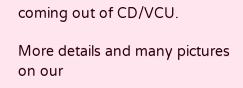coming out of CD/VCU.

More details and many pictures on our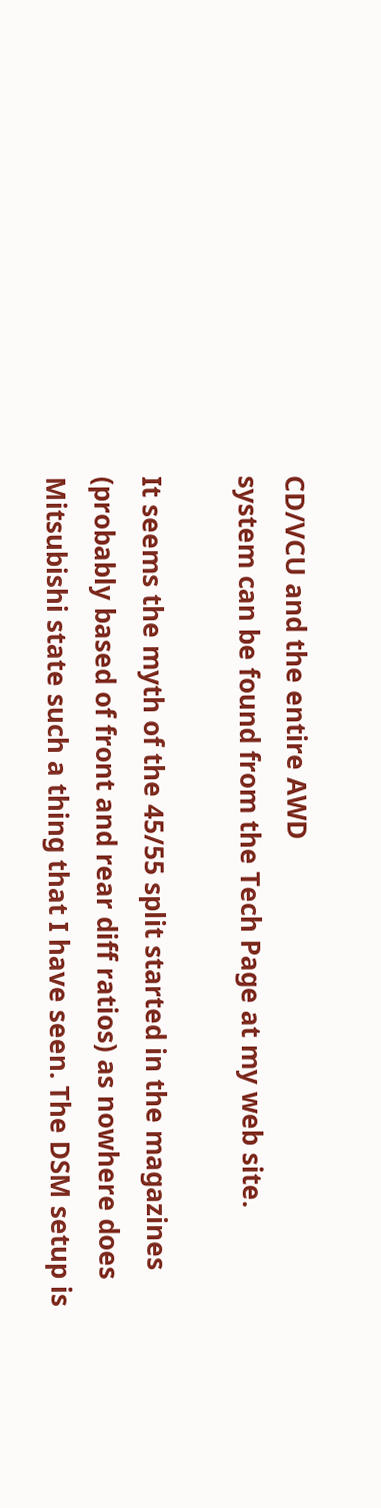CD/VCU and the entire AWD
system can be found from the Tech Page at my web site.

It seems the myth of the 45/55 split started in the magazines
(probably based of front and rear diff ratios) as nowhere does
Mitsubishi state such a thing that I have seen. The DSM setup is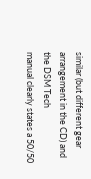similar (but different gear arrangement in the CD) and the DSM Tech
manual clearly states a 50/50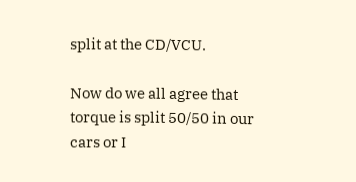split at the CD/VCU.

Now do we all agree that torque is split 50/50 in our cars or I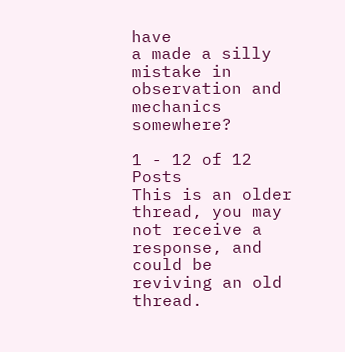have
a made a silly mistake in observation and mechanics somewhere?

1 - 12 of 12 Posts
This is an older thread, you may not receive a response, and could be reviving an old thread.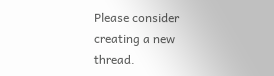Please consider creating a new thread.